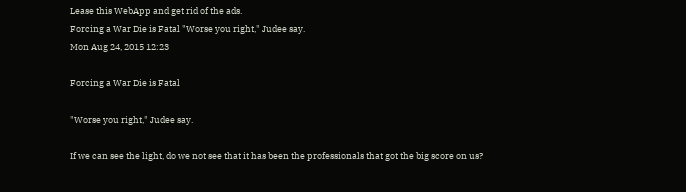Lease this WebApp and get rid of the ads.
Forcing a War Die is Fatal "Worse you right," Judee say.
Mon Aug 24, 2015 12:23

Forcing a War Die is Fatal

"Worse you right," Judee say.

If we can see the light, do we not see that it has been the professionals that got the big score on us?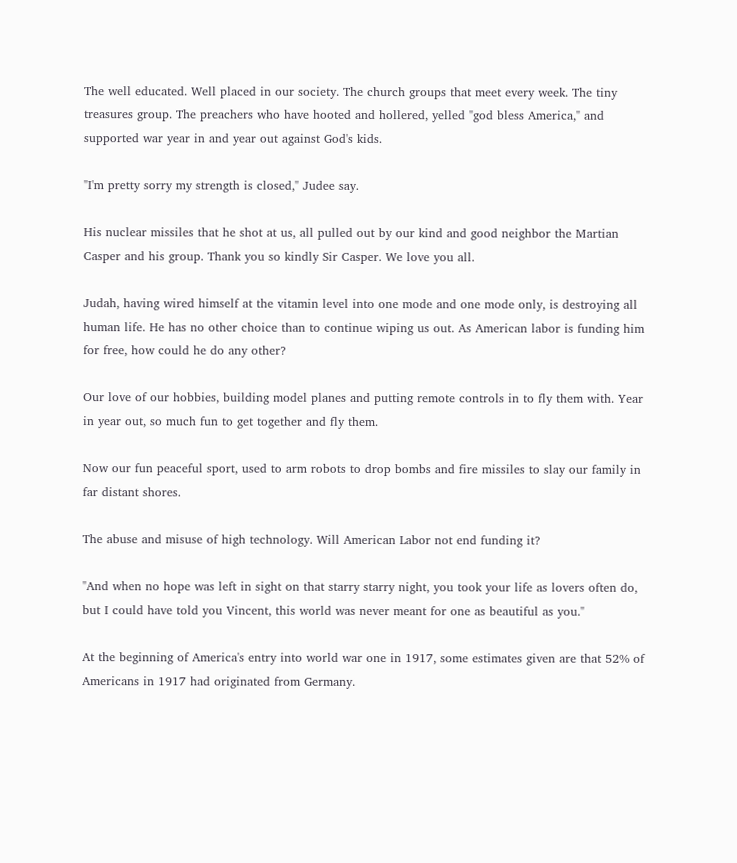The well educated. Well placed in our society. The church groups that meet every week. The tiny treasures group. The preachers who have hooted and hollered, yelled "god bless America," and supported war year in and year out against God's kids.

"I'm pretty sorry my strength is closed," Judee say.

His nuclear missiles that he shot at us, all pulled out by our kind and good neighbor the Martian Casper and his group. Thank you so kindly Sir Casper. We love you all.

Judah, having wired himself at the vitamin level into one mode and one mode only, is destroying all human life. He has no other choice than to continue wiping us out. As American labor is funding him for free, how could he do any other?

Our love of our hobbies, building model planes and putting remote controls in to fly them with. Year in year out, so much fun to get together and fly them.

Now our fun peaceful sport, used to arm robots to drop bombs and fire missiles to slay our family in far distant shores.

The abuse and misuse of high technology. Will American Labor not end funding it?

"And when no hope was left in sight on that starry starry night, you took your life as lovers often do, but I could have told you Vincent, this world was never meant for one as beautiful as you."

At the beginning of America's entry into world war one in 1917, some estimates given are that 52% of Americans in 1917 had originated from Germany.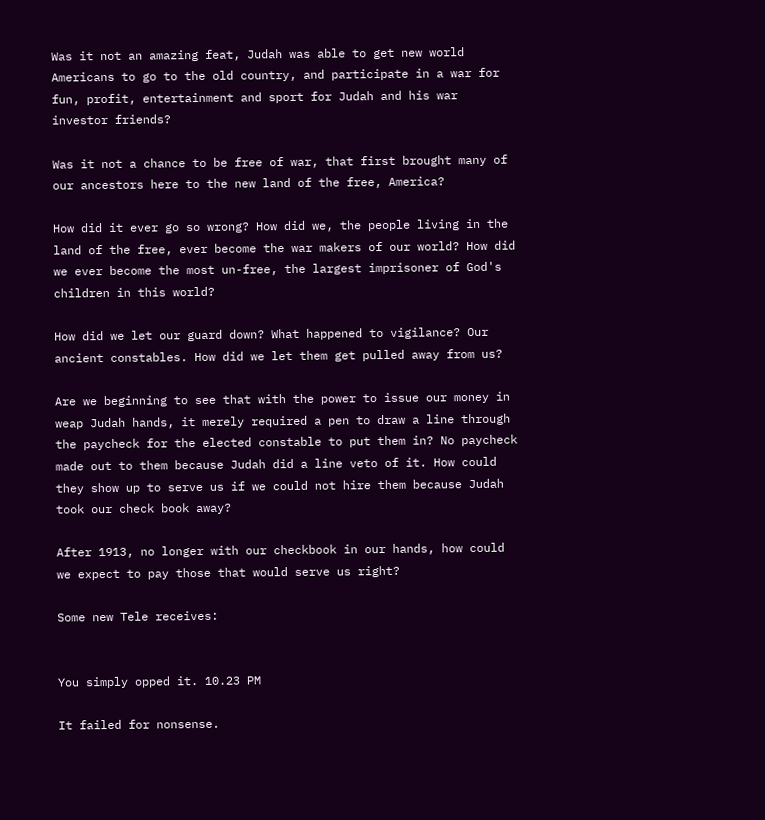Was it not an amazing feat, Judah was able to get new world Americans to go to the old country, and participate in a war for fun, profit, entertainment and sport for Judah and his war investor friends?

Was it not a chance to be free of war, that first brought many of our ancestors here to the new land of the free, America?

How did it ever go so wrong? How did we, the people living in the land of the free, ever become the war makers of our world? How did we ever become the most un-free, the largest imprisoner of God's children in this world?

How did we let our guard down? What happened to vigilance? Our ancient constables. How did we let them get pulled away from us?

Are we beginning to see that with the power to issue our money in weap Judah hands, it merely required a pen to draw a line through the paycheck for the elected constable to put them in? No paycheck made out to them because Judah did a line veto of it. How could they show up to serve us if we could not hire them because Judah took our check book away?

After 1913, no longer with our checkbook in our hands, how could we expect to pay those that would serve us right?

Some new Tele receives:


You simply opped it. 10.23 PM

It failed for nonsense.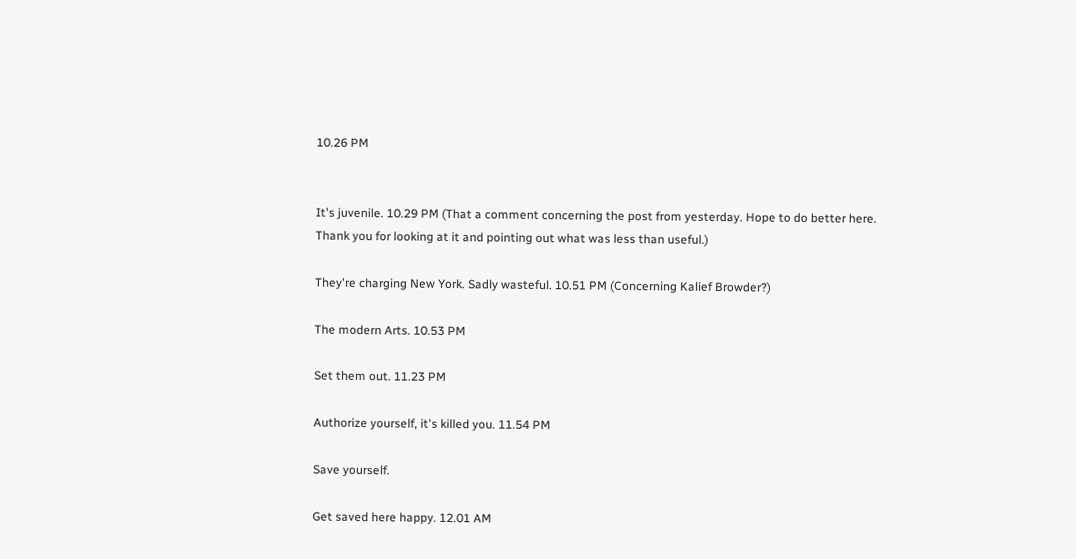10.26 PM


It's juvenile. 10.29 PM (That a comment concerning the post from yesterday. Hope to do better here. Thank you for looking at it and pointing out what was less than useful.)

They're charging New York. Sadly wasteful. 10.51 PM (Concerning Kalief Browder?)

The modern Arts. 10.53 PM

Set them out. 11.23 PM

Authorize yourself, it's killed you. 11.54 PM

Save yourself.

Get saved here happy. 12.01 AM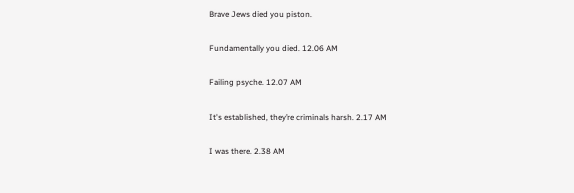Brave Jews died you piston.

Fundamentally you died. 12.06 AM

Failing psyche. 12.07 AM

It's established, they’re criminals harsh. 2.17 AM

I was there. 2.38 AM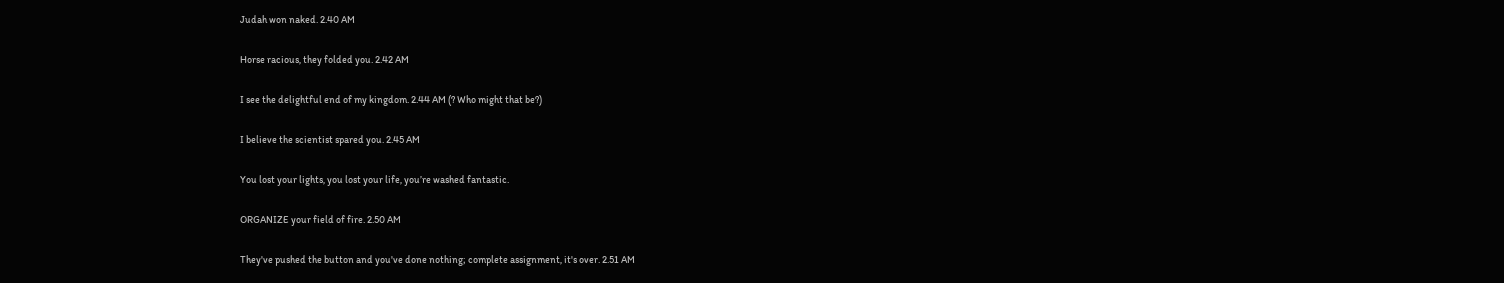Judah won naked. 2.40 AM

Horse racious, they folded you. 2.42 AM

I see the delightful end of my kingdom. 2.44 AM (? Who might that be?)

I believe the scientist spared you. 2.45 AM

You lost your lights, you lost your life, you’re washed fantastic.

ORGANIZE your field of fire. 2.50 AM

They've pushed the button and you've done nothing; complete assignment, it's over. 2.51 AM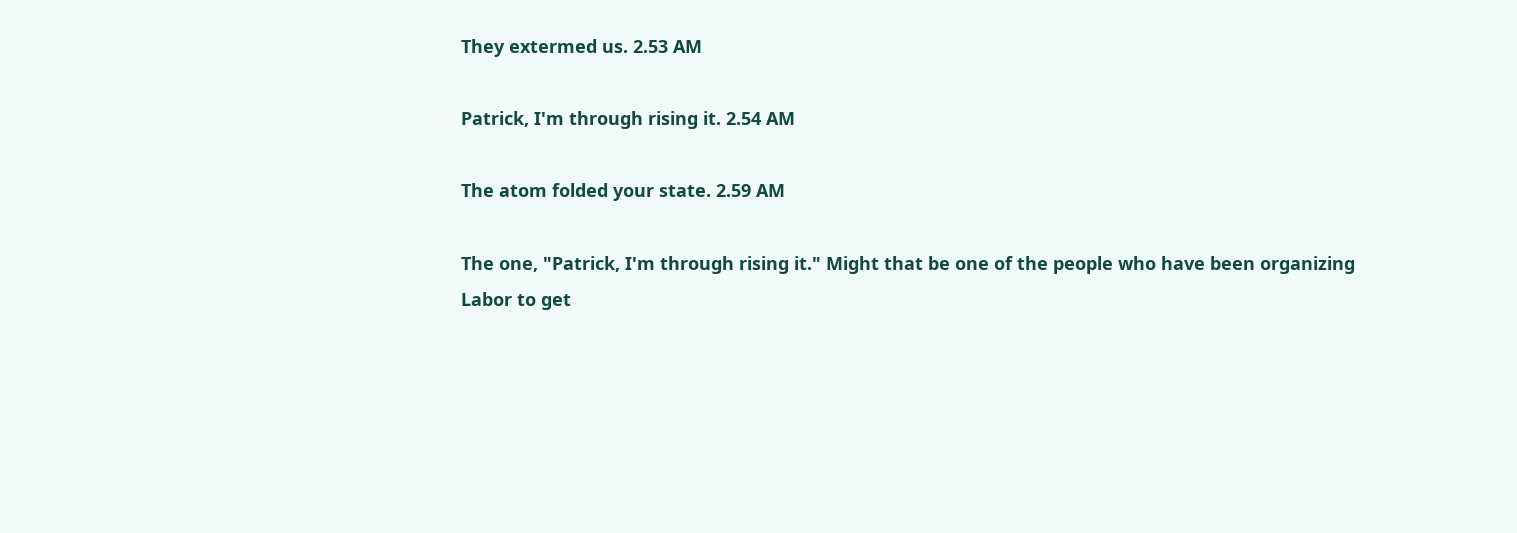They extermed us. 2.53 AM

Patrick, I'm through rising it. 2.54 AM

The atom folded your state. 2.59 AM

The one, "Patrick, I'm through rising it." Might that be one of the people who have been organizing Labor to get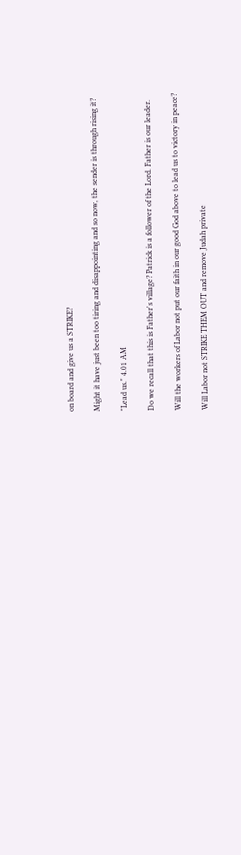on board and give us a STRIKE?

Might it have just been too tiring and disappointing and so now, the sender is through rising it?

"Lead us." 4.01 AM

Do we recall that this is Father's village? Patrick is a follower of the Lord. Father is our leader.

Will the workers of Labor not put our faith in our good God above to lead us to victory in peace?

Will Labor not STRIKE THEM OUT and remove Judah private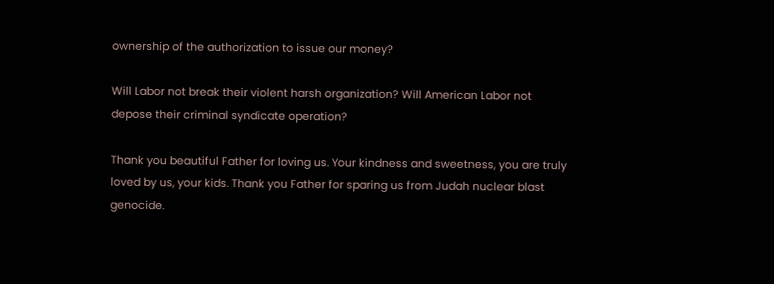ownership of the authorization to issue our money?

Will Labor not break their violent harsh organization? Will American Labor not depose their criminal syndicate operation?

Thank you beautiful Father for loving us. Your kindness and sweetness, you are truly loved by us, your kids. Thank you Father for sparing us from Judah nuclear blast genocide.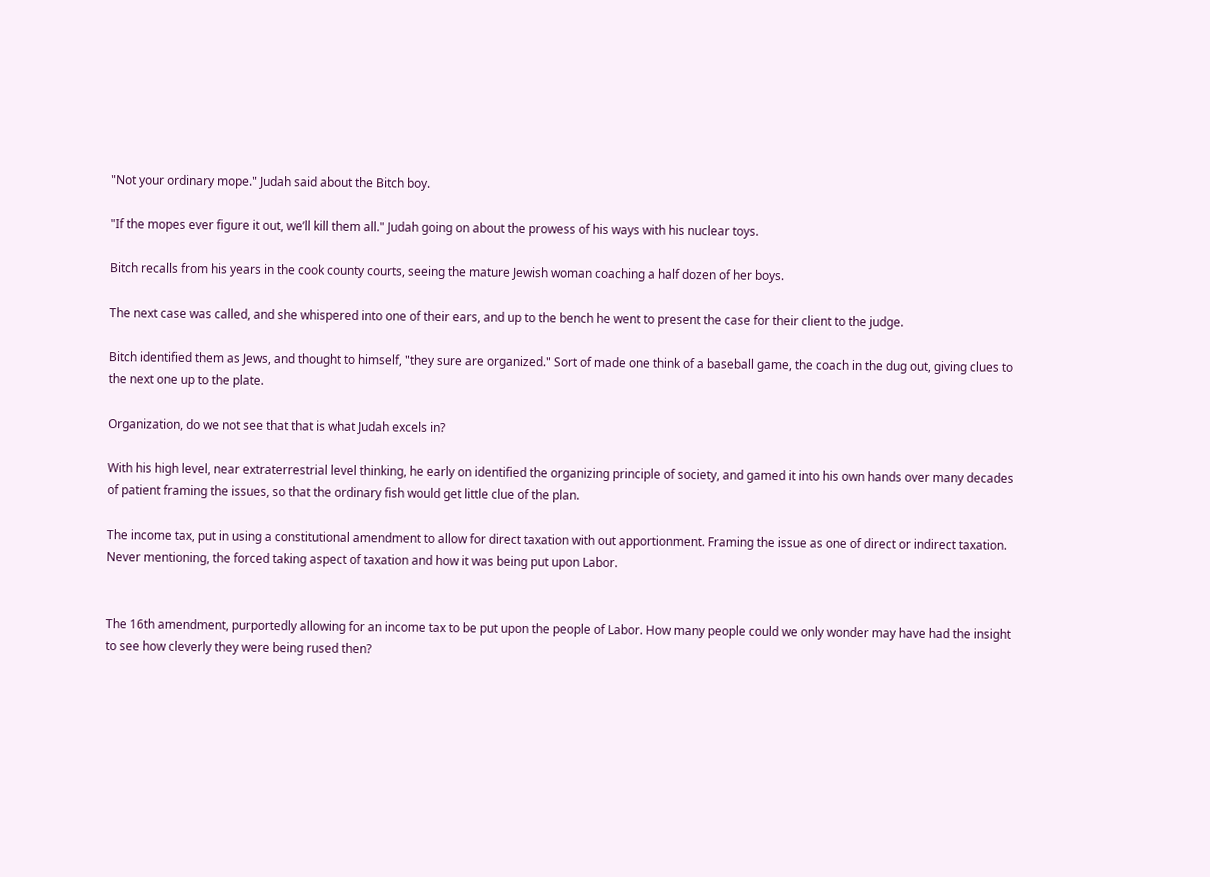"Not your ordinary mope." Judah said about the Bitch boy.

"If the mopes ever figure it out, we’ll kill them all." Judah going on about the prowess of his ways with his nuclear toys.

Bitch recalls from his years in the cook county courts, seeing the mature Jewish woman coaching a half dozen of her boys.

The next case was called, and she whispered into one of their ears, and up to the bench he went to present the case for their client to the judge.

Bitch identified them as Jews, and thought to himself, "they sure are organized." Sort of made one think of a baseball game, the coach in the dug out, giving clues to the next one up to the plate.

Organization, do we not see that that is what Judah excels in?

With his high level, near extraterrestrial level thinking, he early on identified the organizing principle of society, and gamed it into his own hands over many decades of patient framing the issues, so that the ordinary fish would get little clue of the plan.

The income tax, put in using a constitutional amendment to allow for direct taxation with out apportionment. Framing the issue as one of direct or indirect taxation. Never mentioning, the forced taking aspect of taxation and how it was being put upon Labor.


The 16th amendment, purportedly allowing for an income tax to be put upon the people of Labor. How many people could we only wonder may have had the insight to see how cleverly they were being rused then?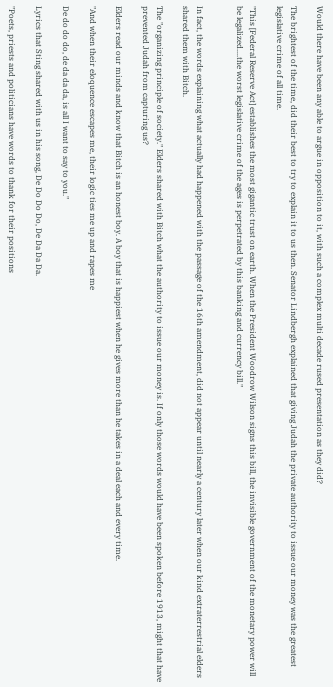Would there have been any able to argue in opposition to it, with such a complex multi decade rused presentation as they did?

The brightest of the time, did their best to try to explain it to us then. Senator Lindbergh explained that giving Judah the private authority to issue our money was the greatest legislative crime of all time.

"This [Federal Reserve Act] establishes the most gigantic trust on earth. When the President Woodrow Wilson signs this bill, the invisible government of the monetary power will be legalized....the worst legislative crime of the ages is perpetrated by this banking and currency bill."


In fact, the words explaining what actually had happened with the passage of the 16th amendment, did not appear until nearly a century later when our kind extraterrestrial elders shared them with Bitch.

The "organizing principle of society." Elders shared with Bitch what the authority to issue our money is. If only those words would have been spoken before 1913, might that have prevented Judah from capturing us?

Elders read our minds and know that Bitch is an honest boy. A boy that is happiest when he gives more than he takes in a deal each and every time.

"And when their eloquence escapes me, their logic ties me up and rapes me

De do do do, de da da da, is all I want to say to you."

Lyrics that Sting shared with us in his song, De Do Do Do, De Da Da Da.

"Poets, priests and politicians have words to thank for their positions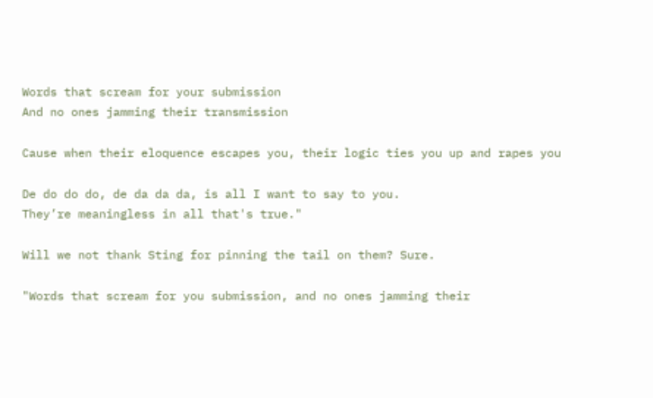Words that scream for your submission
And no ones jamming their transmission

Cause when their eloquence escapes you, their logic ties you up and rapes you

De do do do, de da da da, is all I want to say to you.
They’re meaningless in all that's true."

Will we not thank Sting for pinning the tail on them? Sure.

"Words that scream for you submission, and no ones jamming their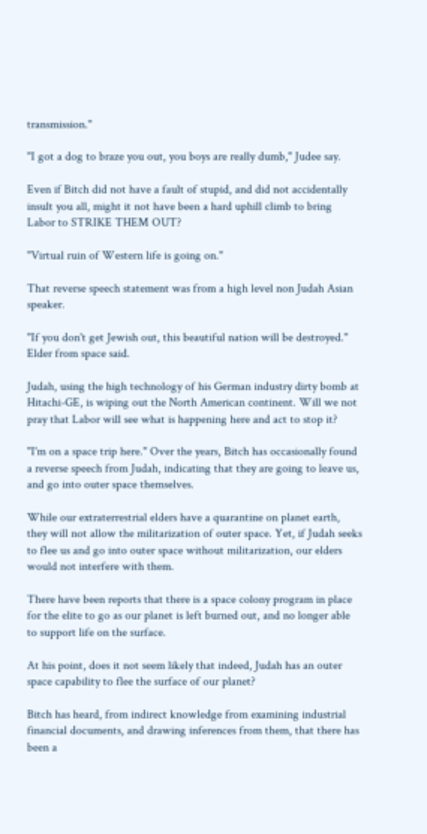transmission."

"I got a dog to braze you out, you boys are really dumb," Judee say.

Even if Bitch did not have a fault of stupid, and did not accidentally insult you all, might it not have been a hard uphill climb to bring Labor to STRIKE THEM OUT?

"Virtual ruin of Western life is going on."

That reverse speech statement was from a high level non Judah Asian speaker.

"If you don't get Jewish out, this beautiful nation will be destroyed." Elder from space said.

Judah, using the high technology of his German industry dirty bomb at Hitachi-GE, is wiping out the North American continent. Will we not pray that Labor will see what is happening here and act to stop it?

"I'm on a space trip here." Over the years, Bitch has occasionally found a reverse speech from Judah, indicating that they are going to leave us, and go into outer space themselves.

While our extraterrestrial elders have a quarantine on planet earth, they will not allow the militarization of outer space. Yet, if Judah seeks to flee us and go into outer space without militarization, our elders would not interfere with them.

There have been reports that there is a space colony program in place for the elite to go as our planet is left burned out, and no longer able to support life on the surface.

At his point, does it not seem likely that indeed, Judah has an outer space capability to flee the surface of our planet?

Bitch has heard, from indirect knowledge from examining industrial financial documents, and drawing inferences from them, that there has been a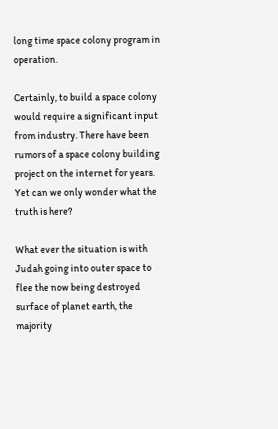long time space colony program in operation.

Certainly, to build a space colony would require a significant input from industry. There have been rumors of a space colony building project on the internet for years. Yet can we only wonder what the truth is here?

What ever the situation is with Judah going into outer space to flee the now being destroyed surface of planet earth, the majority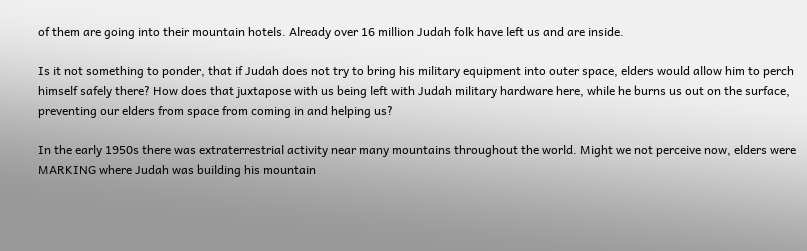of them are going into their mountain hotels. Already over 16 million Judah folk have left us and are inside.

Is it not something to ponder, that if Judah does not try to bring his military equipment into outer space, elders would allow him to perch himself safely there? How does that juxtapose with us being left with Judah military hardware here, while he burns us out on the surface, preventing our elders from space from coming in and helping us?

In the early 1950s there was extraterrestrial activity near many mountains throughout the world. Might we not perceive now, elders were MARKING where Judah was building his mountain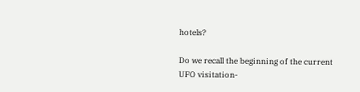hotels?

Do we recall the beginning of the current UFO visitation-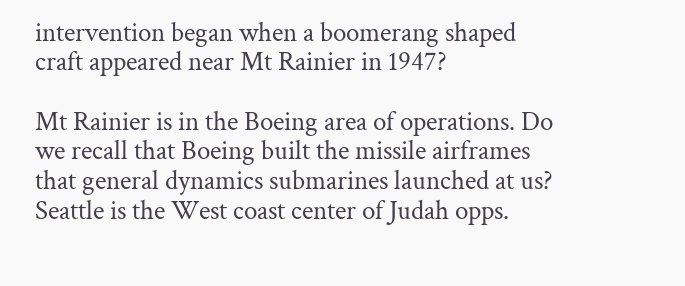intervention began when a boomerang shaped craft appeared near Mt Rainier in 1947?

Mt Rainier is in the Boeing area of operations. Do we recall that Boeing built the missile airframes that general dynamics submarines launched at us? Seattle is the West coast center of Judah opps.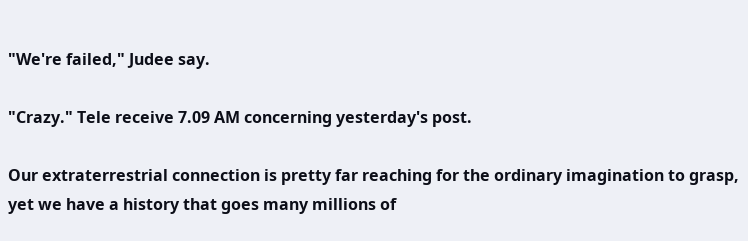"We're failed," Judee say.

"Crazy." Tele receive 7.09 AM concerning yesterday's post.

Our extraterrestrial connection is pretty far reaching for the ordinary imagination to grasp, yet we have a history that goes many millions of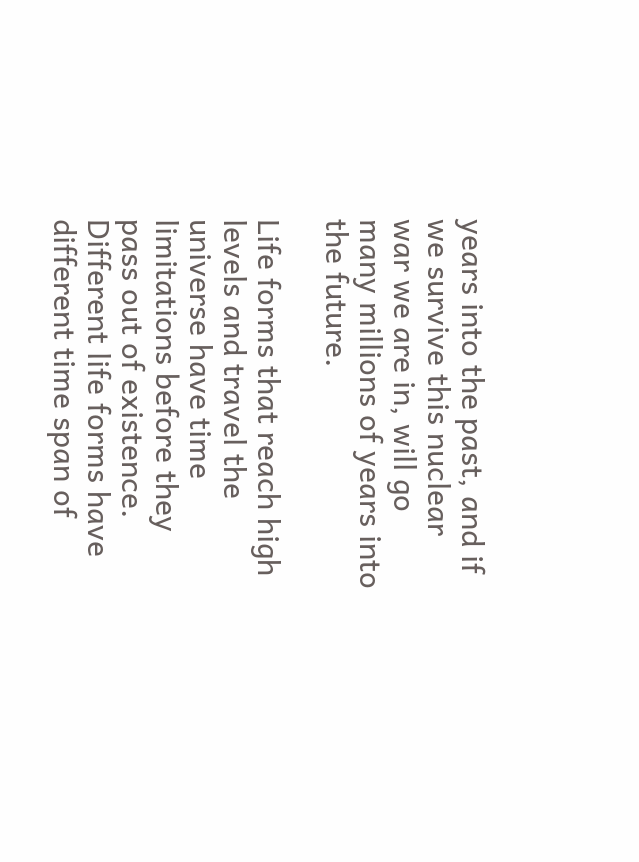years into the past, and if we survive this nuclear war we are in, will go many millions of years into the future.

Life forms that reach high levels and travel the universe have time limitations before they pass out of existence. Different life forms have different time span of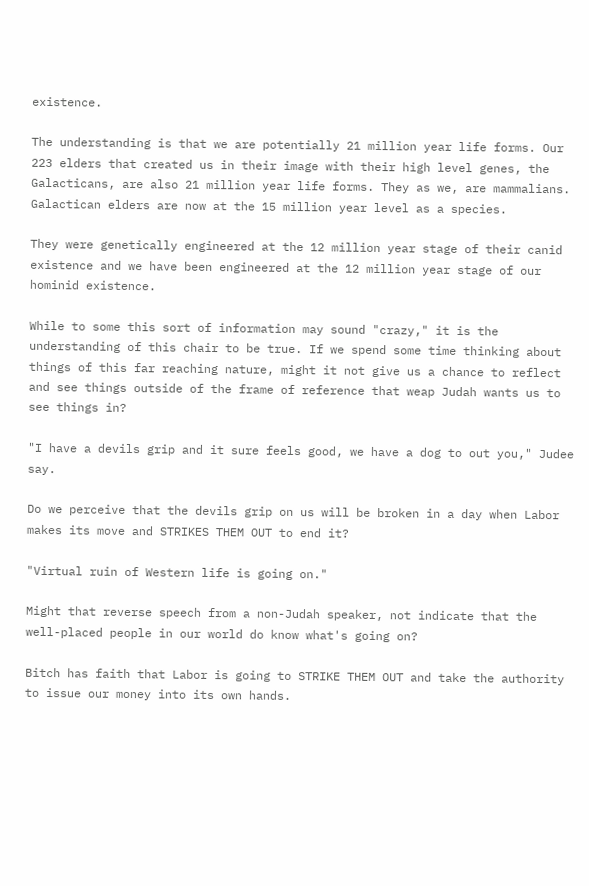existence.

The understanding is that we are potentially 21 million year life forms. Our 223 elders that created us in their image with their high level genes, the Galacticans, are also 21 million year life forms. They as we, are mammalians. Galactican elders are now at the 15 million year level as a species.

They were genetically engineered at the 12 million year stage of their canid existence and we have been engineered at the 12 million year stage of our hominid existence.

While to some this sort of information may sound "crazy," it is the understanding of this chair to be true. If we spend some time thinking about things of this far reaching nature, might it not give us a chance to reflect and see things outside of the frame of reference that weap Judah wants us to see things in?

"I have a devils grip and it sure feels good, we have a dog to out you," Judee say.

Do we perceive that the devils grip on us will be broken in a day when Labor makes its move and STRIKES THEM OUT to end it?

"Virtual ruin of Western life is going on."

Might that reverse speech from a non-Judah speaker, not indicate that the well-placed people in our world do know what's going on?

Bitch has faith that Labor is going to STRIKE THEM OUT and take the authority to issue our money into its own hands.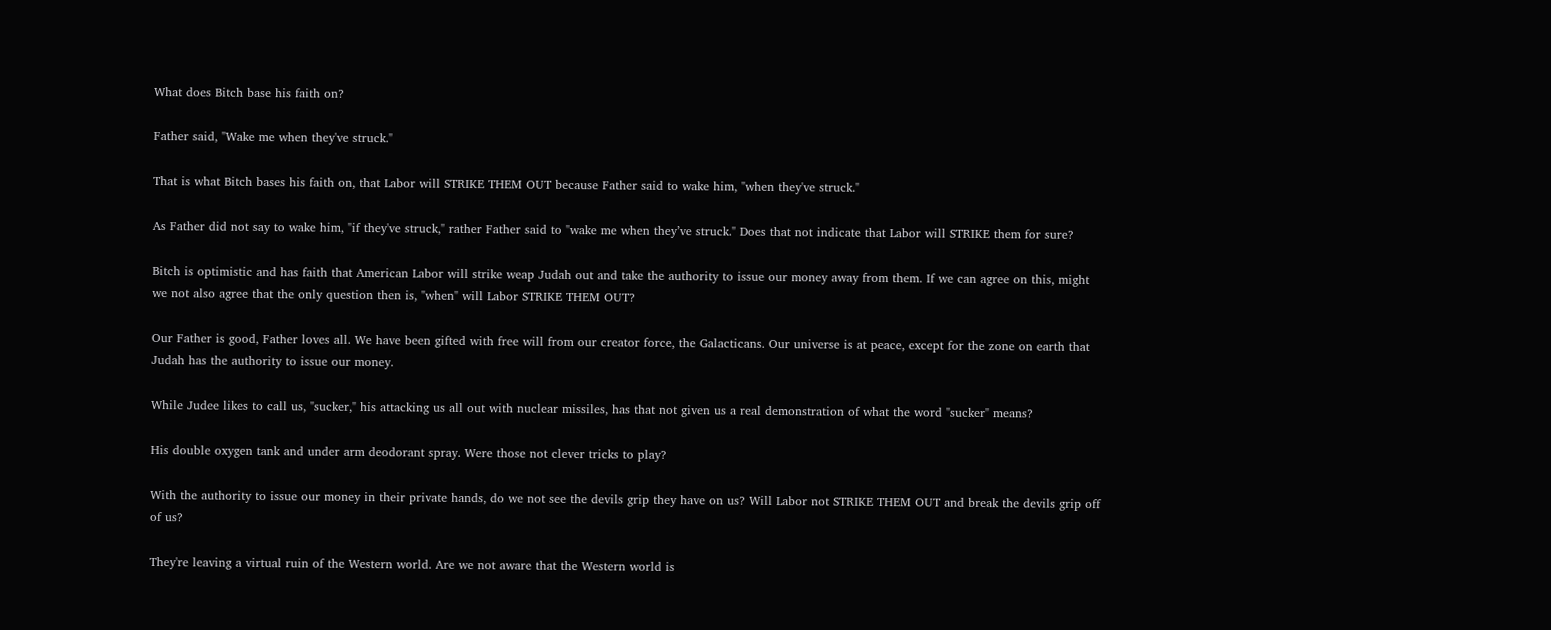What does Bitch base his faith on?

Father said, "Wake me when they've struck."

That is what Bitch bases his faith on, that Labor will STRIKE THEM OUT because Father said to wake him, "when they've struck."

As Father did not say to wake him, "if they've struck," rather Father said to "wake me when they’ve struck." Does that not indicate that Labor will STRIKE them for sure?

Bitch is optimistic and has faith that American Labor will strike weap Judah out and take the authority to issue our money away from them. If we can agree on this, might we not also agree that the only question then is, "when" will Labor STRIKE THEM OUT?

Our Father is good, Father loves all. We have been gifted with free will from our creator force, the Galacticans. Our universe is at peace, except for the zone on earth that Judah has the authority to issue our money.

While Judee likes to call us, "sucker," his attacking us all out with nuclear missiles, has that not given us a real demonstration of what the word "sucker" means?

His double oxygen tank and under arm deodorant spray. Were those not clever tricks to play?

With the authority to issue our money in their private hands, do we not see the devils grip they have on us? Will Labor not STRIKE THEM OUT and break the devils grip off of us?

They're leaving a virtual ruin of the Western world. Are we not aware that the Western world is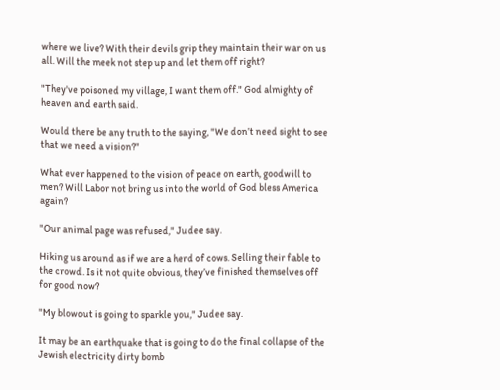where we live? With their devils grip they maintain their war on us all. Will the meek not step up and let them off right?

"They've poisoned my village, I want them off." God almighty of heaven and earth said.

Would there be any truth to the saying, "We don’t need sight to see that we need a vision?"

What ever happened to the vision of peace on earth, goodwill to men? Will Labor not bring us into the world of God bless America again?

"Our animal page was refused," Judee say.

Hiking us around as if we are a herd of cows. Selling their fable to the crowd. Is it not quite obvious, they’ve finished themselves off for good now?

"My blowout is going to sparkle you," Judee say.

It may be an earthquake that is going to do the final collapse of the Jewish electricity dirty bomb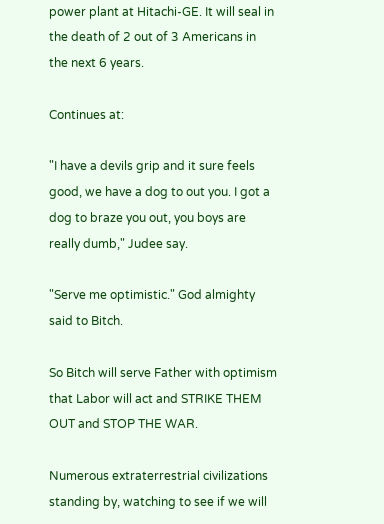power plant at Hitachi-GE. It will seal in the death of 2 out of 3 Americans in the next 6 years.

Continues at:

"I have a devils grip and it sure feels good, we have a dog to out you. I got a dog to braze you out, you boys are really dumb," Judee say.

"Serve me optimistic." God almighty said to Bitch.

So Bitch will serve Father with optimism that Labor will act and STRIKE THEM OUT and STOP THE WAR.

Numerous extraterrestrial civilizations standing by, watching to see if we will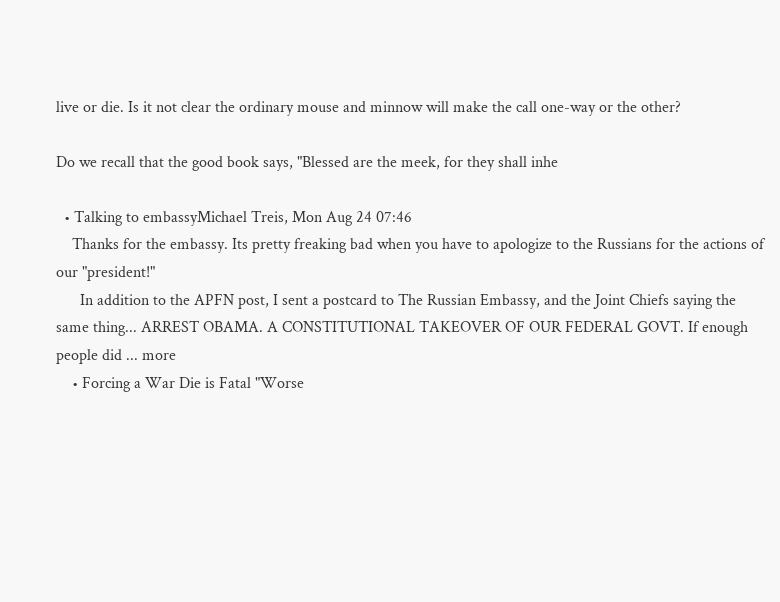live or die. Is it not clear the ordinary mouse and minnow will make the call one-way or the other?

Do we recall that the good book says, "Blessed are the meek, for they shall inhe

  • Talking to embassyMichael Treis, Mon Aug 24 07:46
    Thanks for the embassy. Its pretty freaking bad when you have to apologize to the Russians for the actions of our "president!"
      In addition to the APFN post, I sent a postcard to The Russian Embassy, and the Joint Chiefs saying the same thing... ARREST OBAMA. A CONSTITUTIONAL TAKEOVER OF OUR FEDERAL GOVT. If enough people did ... more
    • Forcing a War Die is Fatal "Worse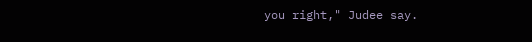you right," Judee say.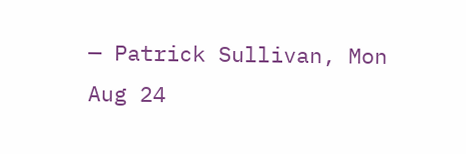— Patrick Sullivan, Mon Aug 24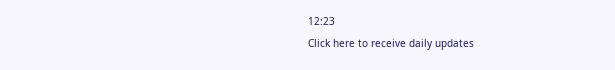12:23
Click here to receive daily updates